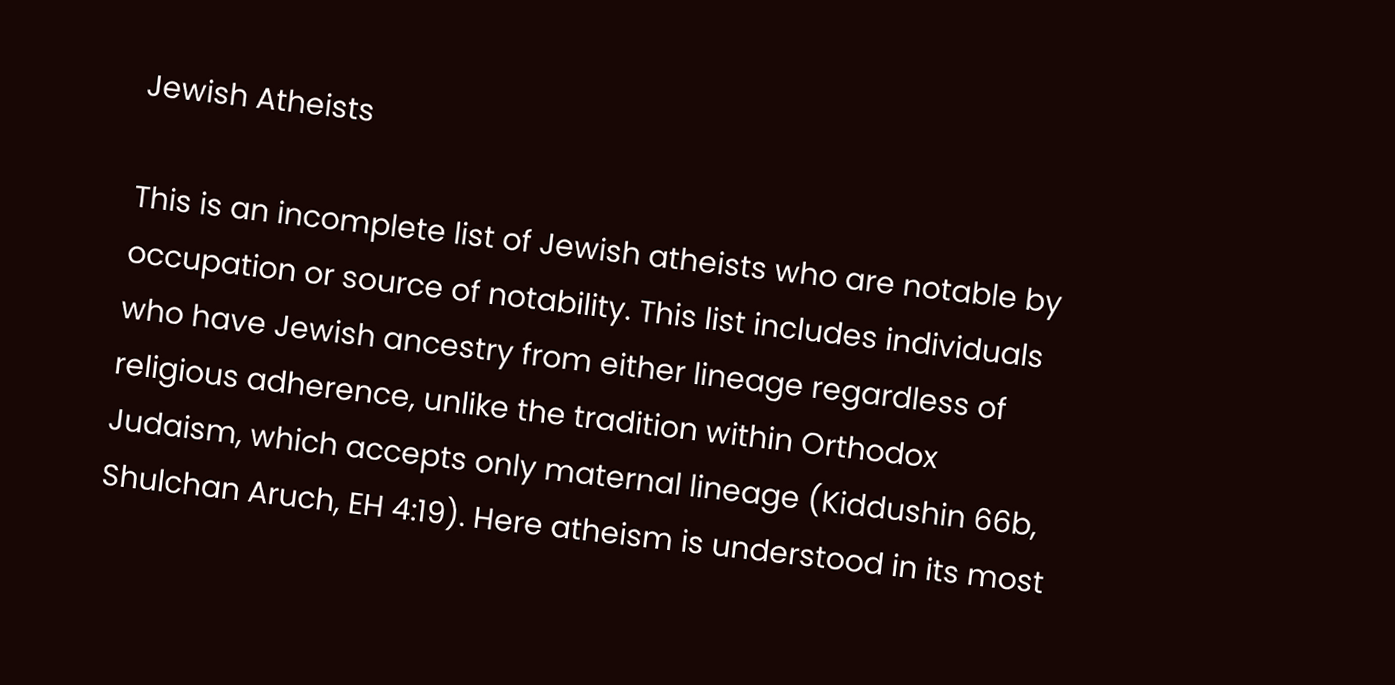Jewish Atheists

This is an incomplete list of Jewish atheists who are notable by occupation or source of notability. This list includes individuals who have Jewish ancestry from either lineage regardless of religious adherence, unlike the tradition within Orthodox Judaism, which accepts only maternal lineage (Kiddushin 66b, Shulchan Aruch, EH 4:19). Here atheism is understood in its most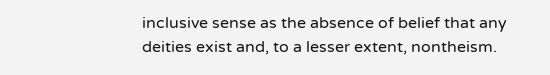inclusive sense as the absence of belief that any deities exist and, to a lesser extent, nontheism.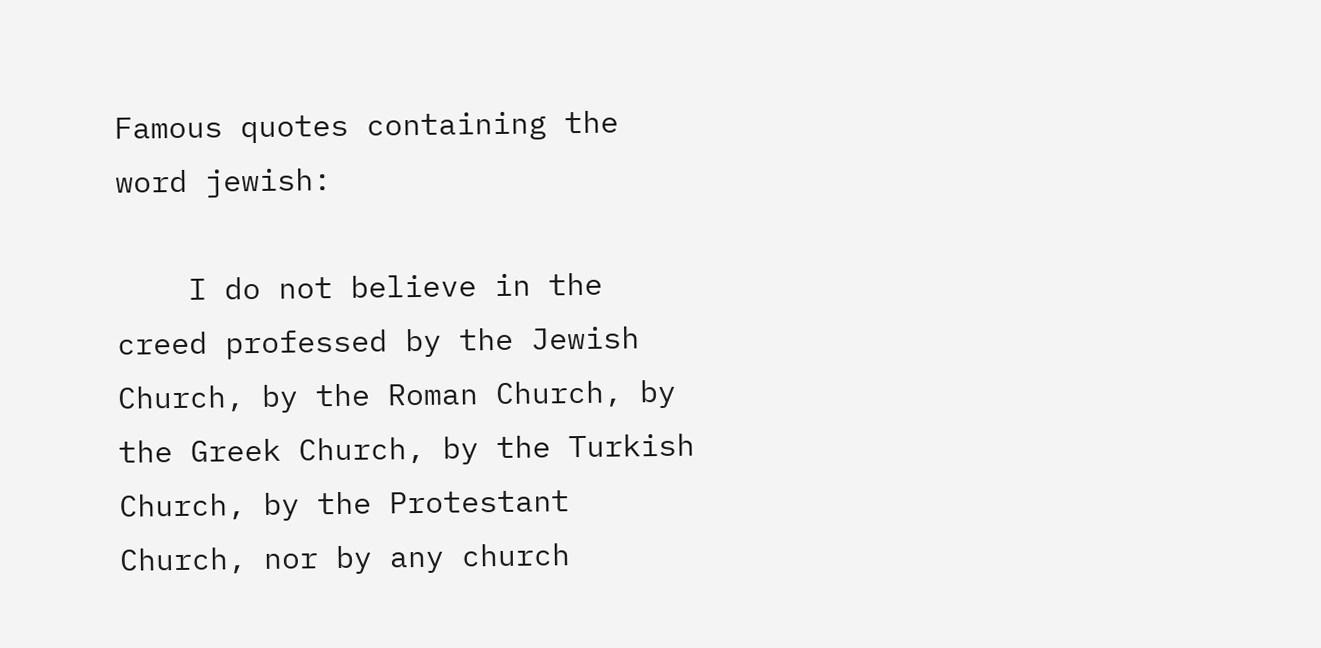Famous quotes containing the word jewish:

    I do not believe in the creed professed by the Jewish Church, by the Roman Church, by the Greek Church, by the Turkish Church, by the Protestant Church, nor by any church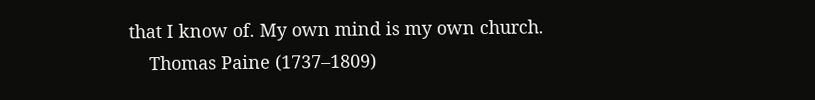that I know of. My own mind is my own church.
    Thomas Paine (1737–1809)